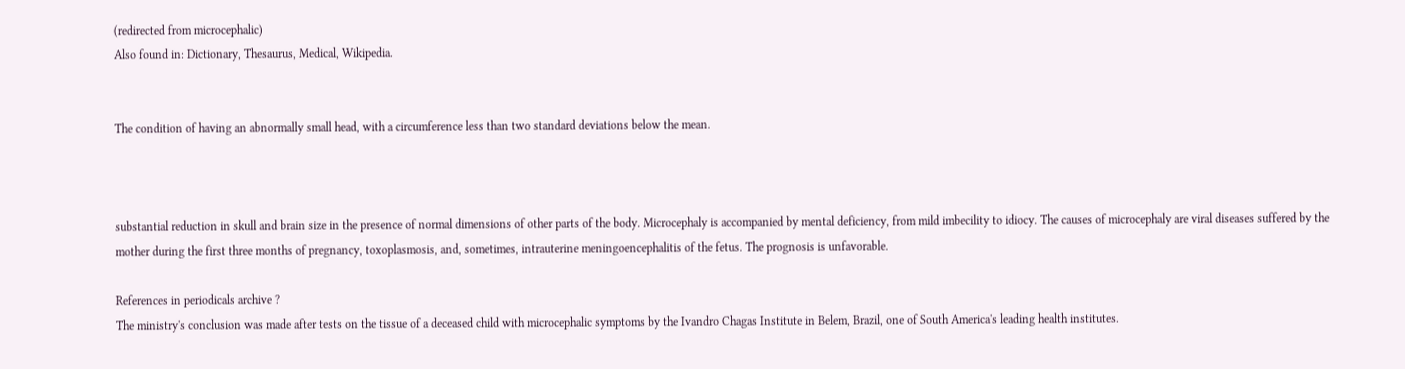(redirected from microcephalic)
Also found in: Dictionary, Thesaurus, Medical, Wikipedia.


The condition of having an abnormally small head, with a circumference less than two standard deviations below the mean.



substantial reduction in skull and brain size in the presence of normal dimensions of other parts of the body. Microcephaly is accompanied by mental deficiency, from mild imbecility to idiocy. The causes of microcephaly are viral diseases suffered by the mother during the first three months of pregnancy, toxoplasmosis, and, sometimes, intrauterine meningoencephalitis of the fetus. The prognosis is unfavorable.

References in periodicals archive ?
The ministry's conclusion was made after tests on the tissue of a deceased child with microcephalic symptoms by the Ivandro Chagas Institute in Belem, Brazil, one of South America's leading health institutes.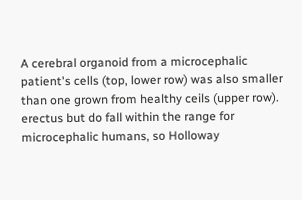A cerebral organoid from a microcephalic patient's cells (top, lower row) was also smaller than one grown from healthy ceils (upper row).
erectus but do fall within the range for microcephalic humans, so Holloway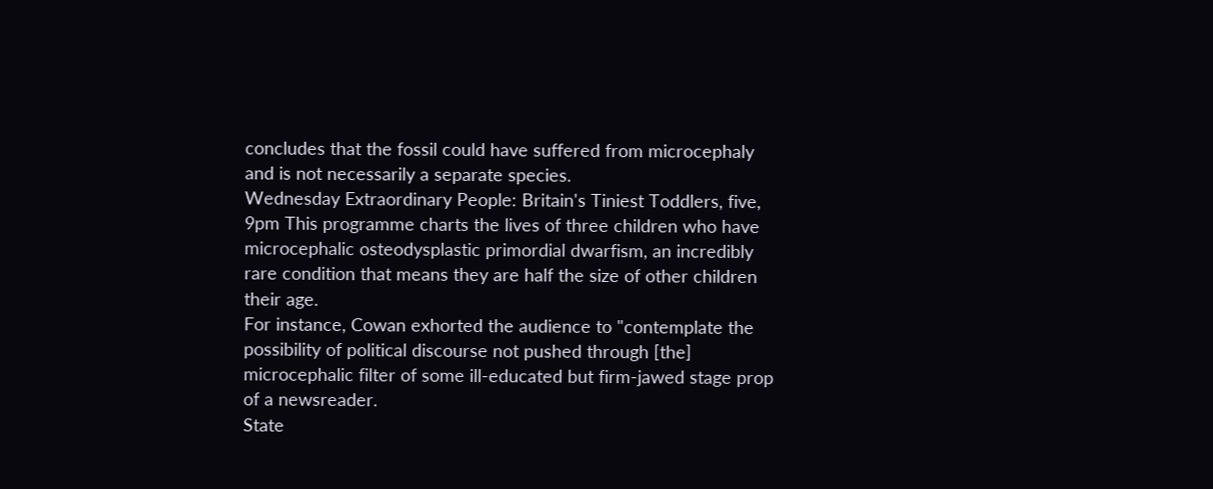concludes that the fossil could have suffered from microcephaly and is not necessarily a separate species.
Wednesday Extraordinary People: Britain's Tiniest Toddlers, five, 9pm This programme charts the lives of three children who have microcephalic osteodysplastic primordial dwarfism, an incredibly rare condition that means they are half the size of other children their age.
For instance, Cowan exhorted the audience to "contemplate the possibility of political discourse not pushed through [the] microcephalic filter of some ill-educated but firm-jawed stage prop of a newsreader.
State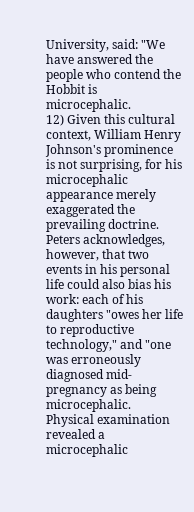University, said: "We have answered the people who contend the Hobbit is microcephalic.
12) Given this cultural context, William Henry Johnson's prominence is not surprising, for his microcephalic appearance merely exaggerated the prevailing doctrine.
Peters acknowledges, however, that two events in his personal life could also bias his work: each of his daughters "owes her life to reproductive technology," and "one was erroneously diagnosed mid-pregnancy as being microcephalic.
Physical examination revealed a microcephalic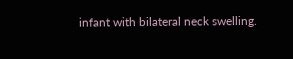infant with bilateral neck swelling.